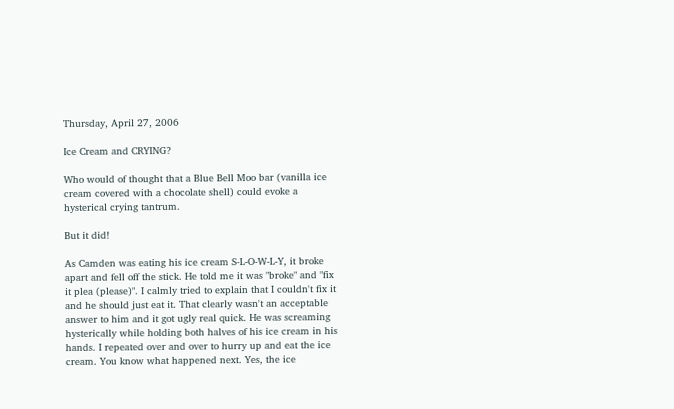Thursday, April 27, 2006

Ice Cream and CRYING?

Who would of thought that a Blue Bell Moo bar (vanilla ice cream covered with a chocolate shell) could evoke a hysterical crying tantrum.

But it did!

As Camden was eating his ice cream S-L-O-W-L-Y, it broke apart and fell off the stick. He told me it was "broke" and "fix it plea (please)". I calmly tried to explain that I couldn't fix it and he should just eat it. That clearly wasn't an acceptable answer to him and it got ugly real quick. He was screaming hysterically while holding both halves of his ice cream in his hands. I repeated over and over to hurry up and eat the ice cream. You know what happened next. Yes, the ice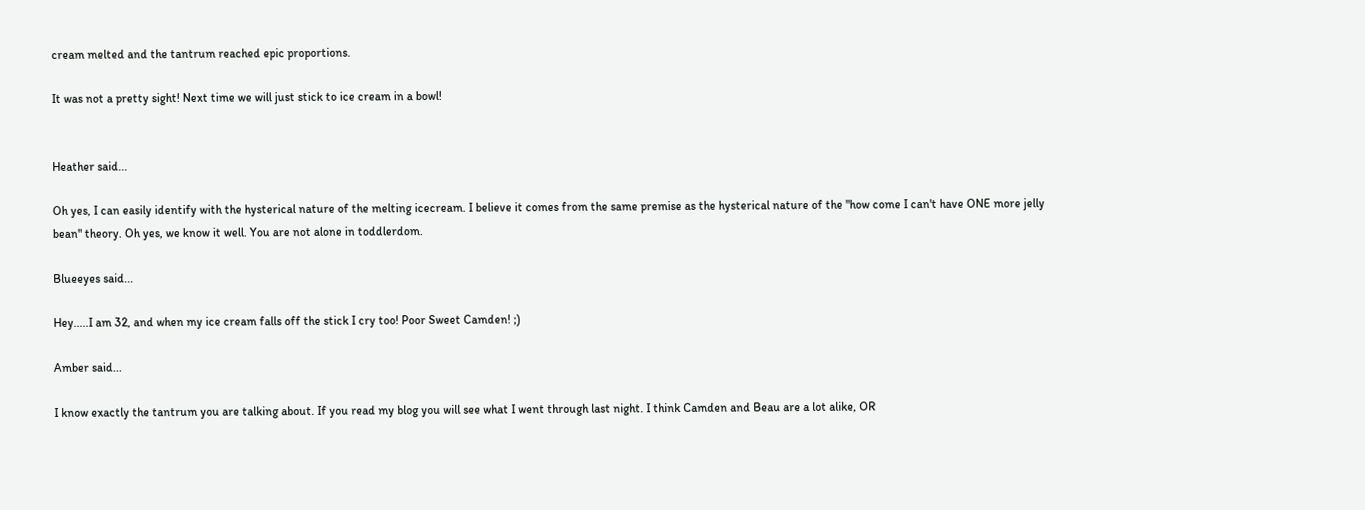cream melted and the tantrum reached epic proportions.

It was not a pretty sight! Next time we will just stick to ice cream in a bowl!


Heather said...

Oh yes, I can easily identify with the hysterical nature of the melting icecream. I believe it comes from the same premise as the hysterical nature of the "how come I can't have ONE more jelly bean" theory. Oh yes, we know it well. You are not alone in toddlerdom.

Blueeyes said...

Hey.....I am 32, and when my ice cream falls off the stick I cry too! Poor Sweet Camden! ;)

Amber said...

I know exactly the tantrum you are talking about. If you read my blog you will see what I went through last night. I think Camden and Beau are a lot alike, OR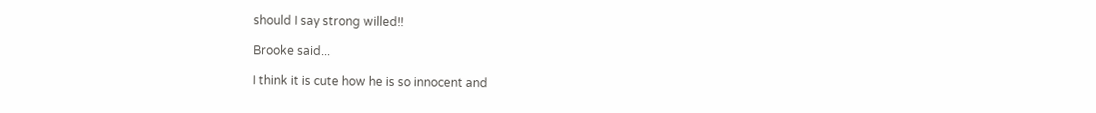should I say strong willed!!

Brooke said...

I think it is cute how he is so innocent and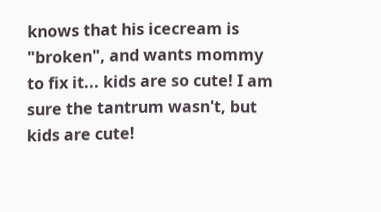knows that his icecream is "broken", and wants mommy to fix it... kids are so cute! I am sure the tantrum wasn't, but kids are cute!